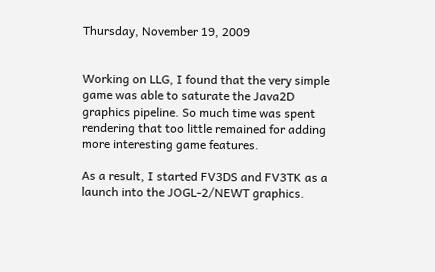Thursday, November 19, 2009


Working on LLG, I found that the very simple game was able to saturate the Java2D graphics pipeline. So much time was spent rendering that too little remained for adding more interesting game features.

As a result, I started FV3DS and FV3TK as a launch into the JOGL-2/NEWT graphics.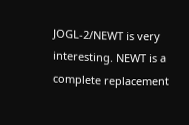JOGL-2/NEWT is very interesting. NEWT is a complete replacement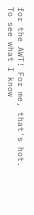for the AWT! For me, that's hot. To see what I know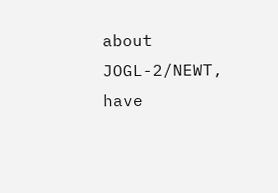about JOGL-2/NEWT, have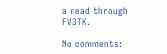a read through FV3TK.

No comments: